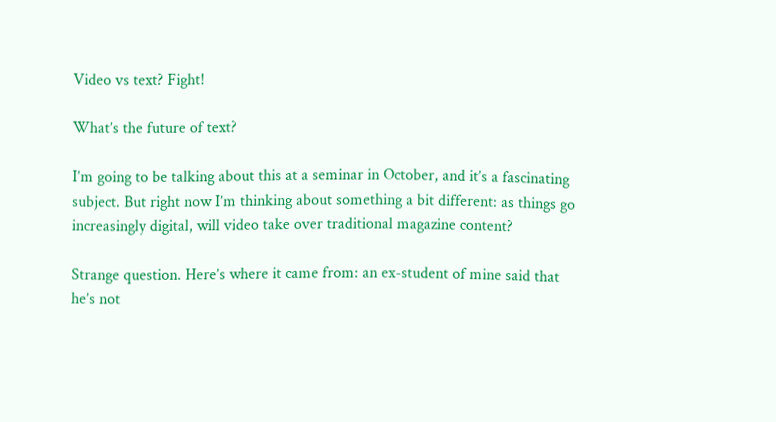Video vs text? Fight!

What’s the future of text?

I’m going to be talking about this at a seminar in October, and it’s a fascinating subject. But right now I’m thinking about something a bit different: as things go increasingly digital, will video take over traditional magazine content?

Strange question. Here’s where it came from: an ex-student of mine said that he’s not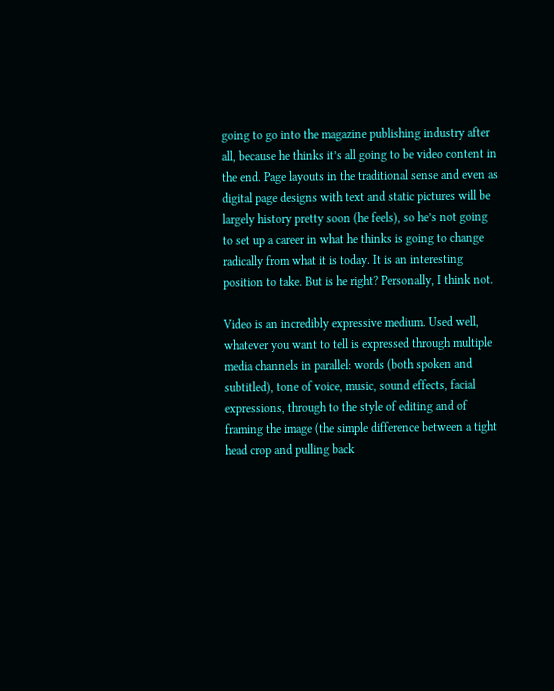going to go into the magazine publishing industry after all, because he thinks it’s all going to be video content in the end. Page layouts in the traditional sense and even as digital page designs with text and static pictures will be largely history pretty soon (he feels), so he’s not going to set up a career in what he thinks is going to change radically from what it is today. It is an interesting position to take. But is he right? Personally, I think not.

Video is an incredibly expressive medium. Used well, whatever you want to tell is expressed through multiple media channels in parallel: words (both spoken and subtitled), tone of voice, music, sound effects, facial expressions, through to the style of editing and of framing the image (the simple difference between a tight head crop and pulling back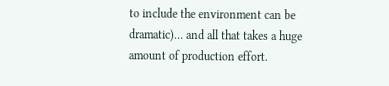to include the environment can be dramatic)… and all that takes a huge amount of production effort.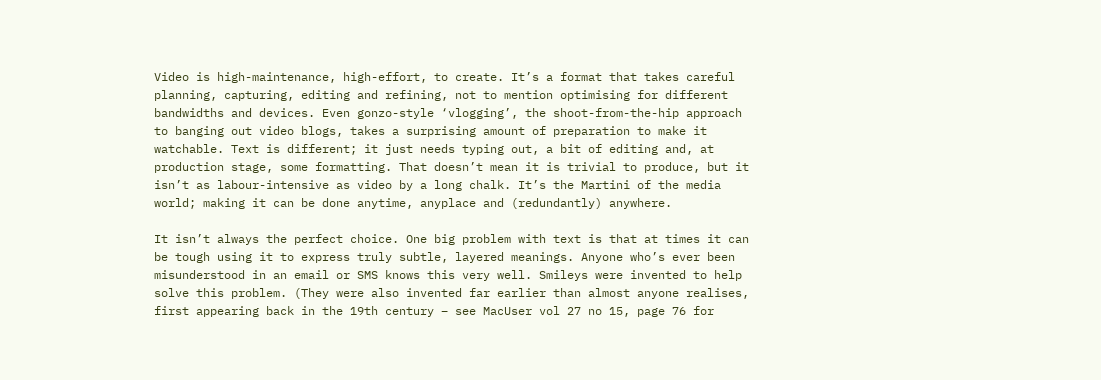Video is high-maintenance, high-effort, to create. It’s a format that takes careful planning, capturing, editing and refining, not to mention optimising for different bandwidths and devices. Even gonzo-style ‘vlogging’, the shoot-from-the-hip approach to banging out video blogs, takes a surprising amount of preparation to make it watchable. Text is different; it just needs typing out, a bit of editing and, at production stage, some formatting. That doesn’t mean it is trivial to produce, but it isn’t as labour-intensive as video by a long chalk. It’s the Martini of the media world; making it can be done anytime, anyplace and (redundantly) anywhere.

It isn’t always the perfect choice. One big problem with text is that at times it can be tough using it to express truly subtle, layered meanings. Anyone who’s ever been misunderstood in an email or SMS knows this very well. Smileys were invented to help solve this problem. (They were also invented far earlier than almost anyone realises, first appearing back in the 19th century – see MacUser vol 27 no 15, page 76 for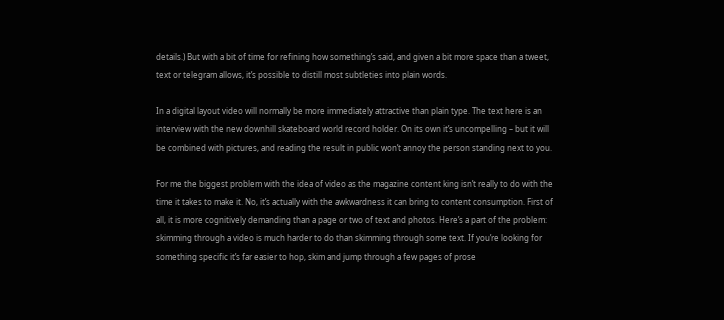details.) But with a bit of time for refining how something’s said, and given a bit more space than a tweet, text or telegram allows, it’s possible to distill most subtleties into plain words.

In a digital layout video will normally be more immediately attractive than plain type. The text here is an interview with the new downhill skateboard world record holder. On its own it’s uncompelling – but it will be combined with pictures, and reading the result in public won’t annoy the person standing next to you.

For me the biggest problem with the idea of video as the magazine content king isn’t really to do with the time it takes to make it. No, it’s actually with the awkwardness it can bring to content consumption. First of all, it is more cognitively demanding than a page or two of text and photos. Here’s a part of the problem: skimming through a video is much harder to do than skimming through some text. If you’re looking for something specific it’s far easier to hop, skim and jump through a few pages of prose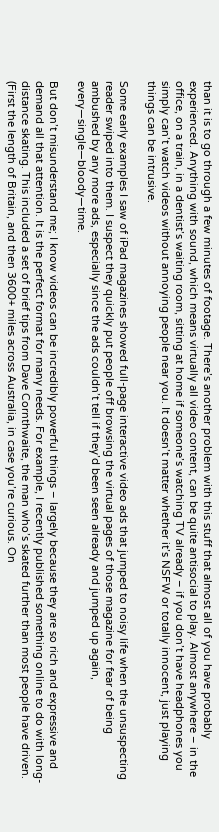than it is to go through a few minutes of footage. There’s another problem with this stuff that almost all of you have probably experienced. Anything with sound, which means virtually all video content, can be quite antisocial to play. Almost anywhere – in the office, on a train, in a dentist’s waiting room, sitting at home if someone’s watching TV already – if you don’t have headphones you simply can’t watch videos without annoying people near you. It doesn’t matter whether it’s NSFW or totally innocent, just playing things can be intrusive.

Some early examples I saw of iPad magazines showed full-page interactive video ads that jumped to noisy life when the unsuspecting reader swiped into them. I suspect they quickly put people off browsing the virtual pages of those magazine for fear of being ambushed by any more ads, especially since the ads couldn’t tell if they’d been seen already and jumped up again, every—single—bloody—time.

But don’t misunderstand me; I know videos can be incredibly powerful things – largely because they are so rich and expressive and demand all that attention. It is the perfect format for many needs. For example, I recently published something online to do with long-distance skating. This included a set of brief tips from Dave Cornthwaite, the man who’s skated further than most people have driven. (First the length of Britain, and then 3600+ miles across Australia, in case you’re curious. On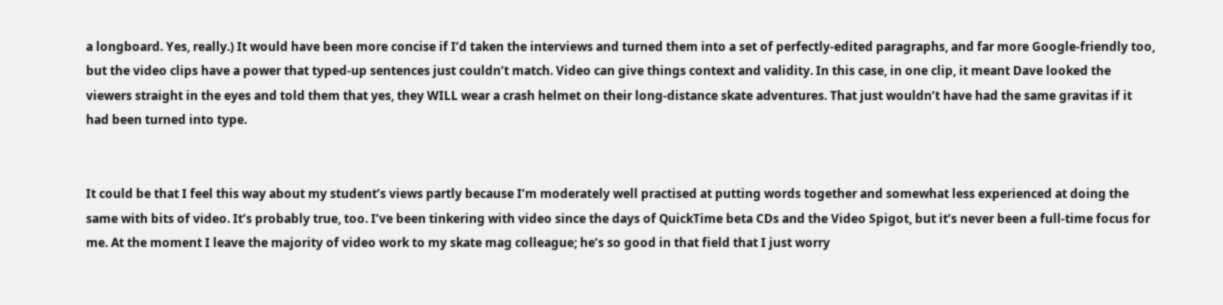a longboard. Yes, really.) It would have been more concise if I’d taken the interviews and turned them into a set of perfectly-edited paragraphs, and far more Google-friendly too, but the video clips have a power that typed-up sentences just couldn’t match. Video can give things context and validity. In this case, in one clip, it meant Dave looked the viewers straight in the eyes and told them that yes, they WILL wear a crash helmet on their long-distance skate adventures. That just wouldn’t have had the same gravitas if it had been turned into type.


It could be that I feel this way about my student’s views partly because I’m moderately well practised at putting words together and somewhat less experienced at doing the same with bits of video. It’s probably true, too. I’ve been tinkering with video since the days of QuickTime beta CDs and the Video Spigot, but it’s never been a full-time focus for me. At the moment I leave the majority of video work to my skate mag colleague; he’s so good in that field that I just worry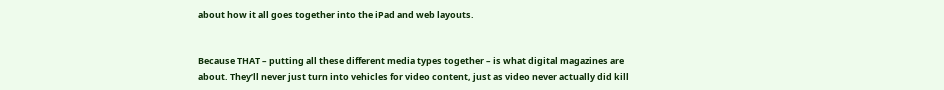about how it all goes together into the iPad and web layouts.


Because THAT – putting all these different media types together – is what digital magazines are about. They’ll never just turn into vehicles for video content, just as video never actually did kill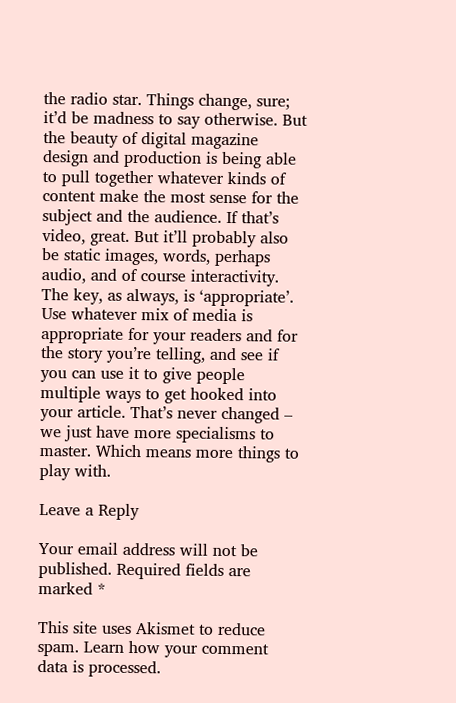the radio star. Things change, sure; it’d be madness to say otherwise. But the beauty of digital magazine design and production is being able to pull together whatever kinds of content make the most sense for the subject and the audience. If that’s video, great. But it’ll probably also be static images, words, perhaps audio, and of course interactivity. The key, as always, is ‘appropriate’. Use whatever mix of media is appropriate for your readers and for the story you’re telling, and see if you can use it to give people multiple ways to get hooked into your article. That’s never changed – we just have more specialisms to master. Which means more things to play with.

Leave a Reply

Your email address will not be published. Required fields are marked *

This site uses Akismet to reduce spam. Learn how your comment data is processed.